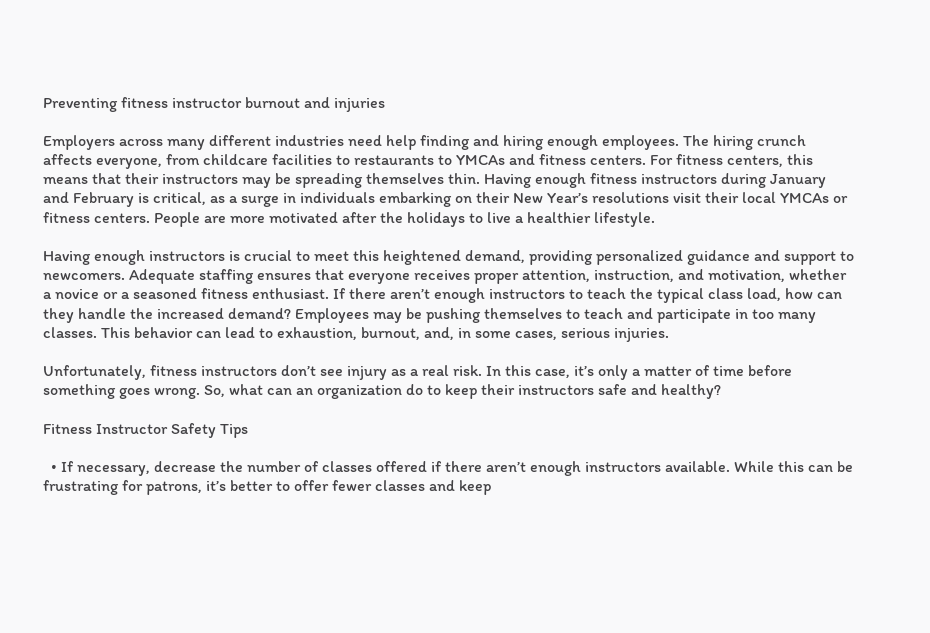Preventing fitness instructor burnout and injuries

Employers across many different industries need help finding and hiring enough employees. The hiring crunch affects everyone, from childcare facilities to restaurants to YMCAs and fitness centers. For fitness centers, this means that their instructors may be spreading themselves thin. Having enough fitness instructors during January and February is critical, as a surge in individuals embarking on their New Year’s resolutions visit their local YMCAs or fitness centers. People are more motivated after the holidays to live a healthier lifestyle.

Having enough instructors is crucial to meet this heightened demand, providing personalized guidance and support to newcomers. Adequate staffing ensures that everyone receives proper attention, instruction, and motivation, whether a novice or a seasoned fitness enthusiast. If there aren’t enough instructors to teach the typical class load, how can they handle the increased demand? Employees may be pushing themselves to teach and participate in too many classes. This behavior can lead to exhaustion, burnout, and, in some cases, serious injuries.

Unfortunately, fitness instructors don’t see injury as a real risk. In this case, it’s only a matter of time before something goes wrong. So, what can an organization do to keep their instructors safe and healthy?

Fitness Instructor Safety Tips

  • If necessary, decrease the number of classes offered if there aren’t enough instructors available. While this can be frustrating for patrons, it’s better to offer fewer classes and keep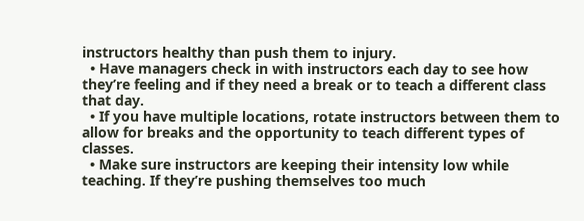instructors healthy than push them to injury.
  • Have managers check in with instructors each day to see how they’re feeling and if they need a break or to teach a different class that day.
  • If you have multiple locations, rotate instructors between them to allow for breaks and the opportunity to teach different types of classes.
  • Make sure instructors are keeping their intensity low while teaching. If they’re pushing themselves too much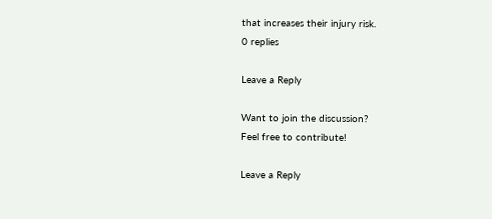that increases their injury risk.
0 replies

Leave a Reply

Want to join the discussion?
Feel free to contribute!

Leave a Reply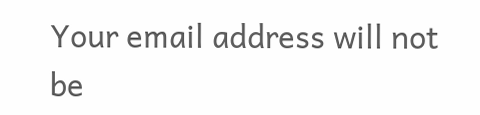Your email address will not be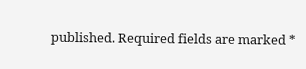published. Required fields are marked *